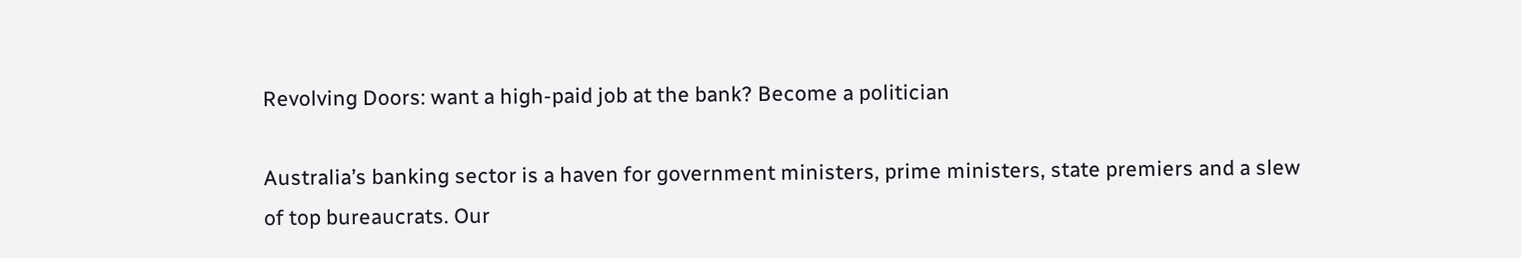Revolving Doors: want a high-paid job at the bank? Become a politician

Australia’s banking sector is a haven for government ministers, prime ministers, state premiers and a slew of top bureaucrats. Our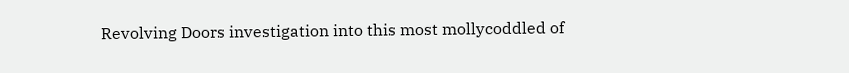Revolving Doors investigation into this most mollycoddled of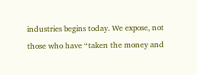industries begins today. We expose, not those who have “taken the money and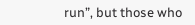run”, but those who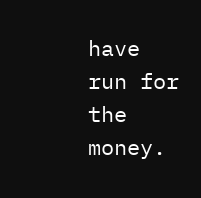have run for the money.